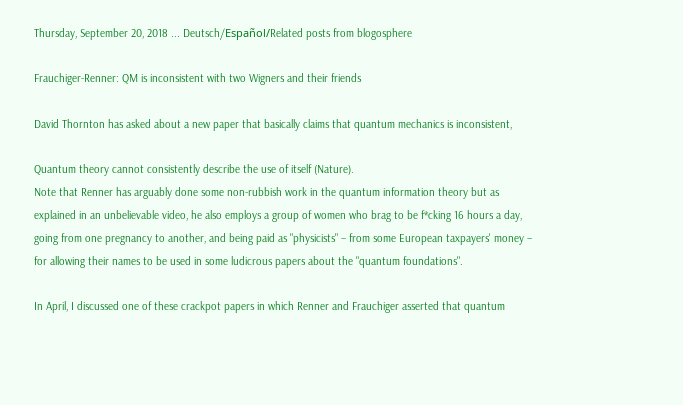Thursday, September 20, 2018 ... Deutsch/Español/Related posts from blogosphere

Frauchiger-Renner: QM is inconsistent with two Wigners and their friends

David Thornton has asked about a new paper that basically claims that quantum mechanics is inconsistent,

Quantum theory cannot consistently describe the use of itself (Nature).
Note that Renner has arguably done some non-rubbish work in the quantum information theory but as explained in an unbelievable video, he also employs a group of women who brag to be f*cking 16 hours a day, going from one pregnancy to another, and being paid as "physicists" – from some European taxpayers' money – for allowing their names to be used in some ludicrous papers about the "quantum foundations".

In April, I discussed one of these crackpot papers in which Renner and Frauchiger asserted that quantum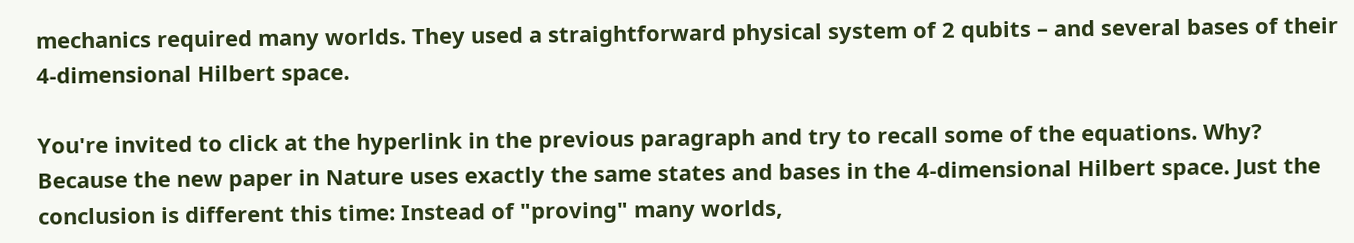mechanics required many worlds. They used a straightforward physical system of 2 qubits – and several bases of their 4-dimensional Hilbert space.

You're invited to click at the hyperlink in the previous paragraph and try to recall some of the equations. Why? Because the new paper in Nature uses exactly the same states and bases in the 4-dimensional Hilbert space. Just the conclusion is different this time: Instead of "proving" many worlds,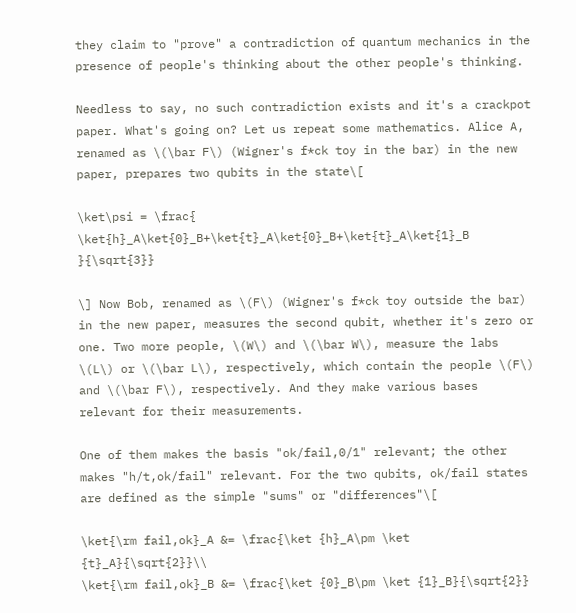they claim to "prove" a contradiction of quantum mechanics in the presence of people's thinking about the other people's thinking.

Needless to say, no such contradiction exists and it's a crackpot paper. What's going on? Let us repeat some mathematics. Alice A, renamed as \(\bar F\) (Wigner's f*ck toy in the bar) in the new paper, prepares two qubits in the state\[

\ket\psi = \frac{ \ket{h}_A\ket{0}_B+\ket{t}_A\ket{0}_B+\ket{t}_A\ket{1}_B }{\sqrt{3}}

\] Now Bob, renamed as \(F\) (Wigner's f*ck toy outside the bar) in the new paper, measures the second qubit, whether it's zero or one. Two more people, \(W\) and \(\bar W\), measure the labs \(L\) or \(\bar L\), respectively, which contain the people \(F\) and \(\bar F\), respectively. And they make various bases relevant for their measurements.

One of them makes the basis "ok/fail,0/1" relevant; the other makes "h/t,ok/fail" relevant. For the two qubits, ok/fail states are defined as the simple "sums" or "differences"\[

\ket{\rm fail,ok}_A &= \frac{\ket {h}_A\pm \ket {t}_A}{\sqrt{2}}\\
\ket{\rm fail,ok}_B &= \frac{\ket {0}_B\pm \ket {1}_B}{\sqrt{2}}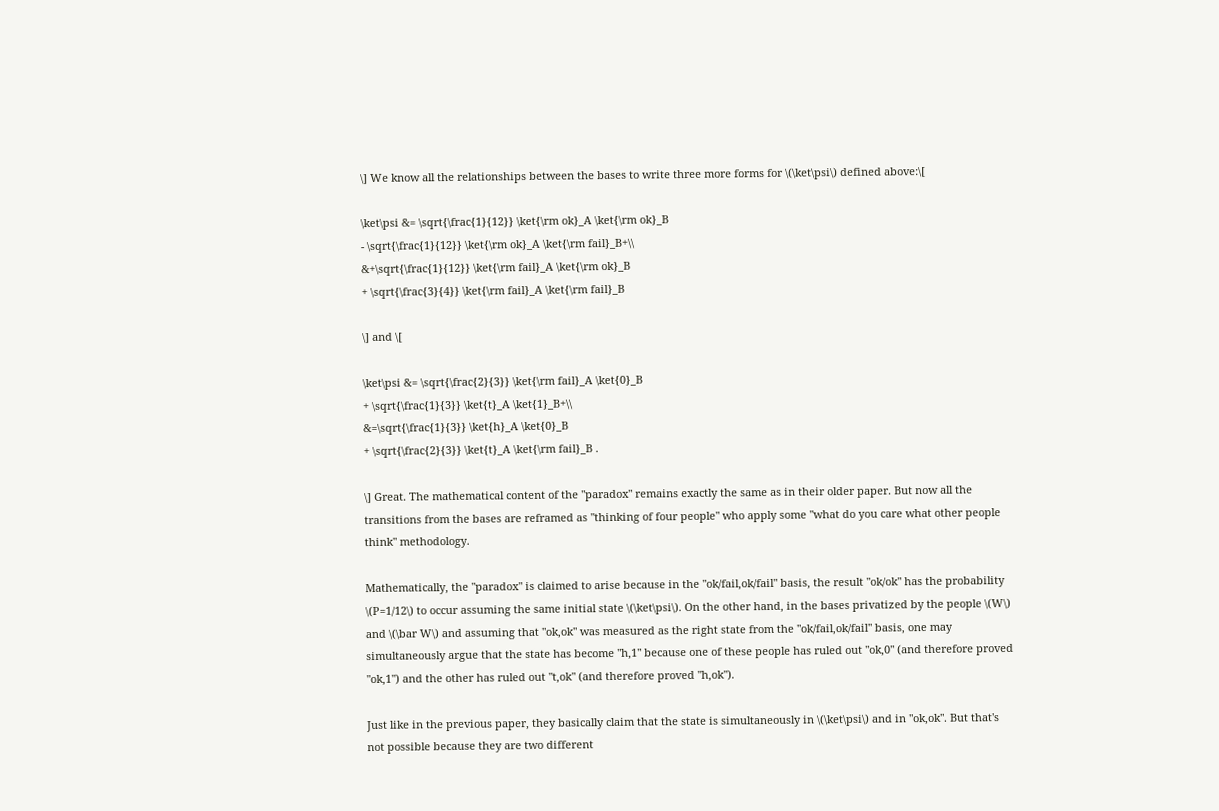\] We know all the relationships between the bases to write three more forms for \(\ket\psi\) defined above:\[

\ket\psi &= \sqrt{\frac{1}{12}} \ket{\rm ok}_A \ket{\rm ok}_B
- \sqrt{\frac{1}{12}} \ket{\rm ok}_A \ket{\rm fail}_B+\\
&+\sqrt{\frac{1}{12}} \ket{\rm fail}_A \ket{\rm ok}_B
+ \sqrt{\frac{3}{4}} \ket{\rm fail}_A \ket{\rm fail}_B

\] and \[

\ket\psi &= \sqrt{\frac{2}{3}} \ket{\rm fail}_A \ket{0}_B
+ \sqrt{\frac{1}{3}} \ket{t}_A \ket{1}_B+\\
&=\sqrt{\frac{1}{3}} \ket{h}_A \ket{0}_B
+ \sqrt{\frac{2}{3}} \ket{t}_A \ket{\rm fail}_B .

\] Great. The mathematical content of the "paradox" remains exactly the same as in their older paper. But now all the transitions from the bases are reframed as "thinking of four people" who apply some "what do you care what other people think" methodology.

Mathematically, the "paradox" is claimed to arise because in the "ok/fail,ok/fail" basis, the result "ok/ok" has the probability \(P=1/12\) to occur assuming the same initial state \(\ket\psi\). On the other hand, in the bases privatized by the people \(W\) and \(\bar W\) and assuming that "ok,ok" was measured as the right state from the "ok/fail,ok/fail" basis, one may simultaneously argue that the state has become "h,1" because one of these people has ruled out "ok,0" (and therefore proved "ok,1") and the other has ruled out "t,ok" (and therefore proved "h,ok").

Just like in the previous paper, they basically claim that the state is simultaneously in \(\ket\psi\) and in "ok,ok". But that's not possible because they are two different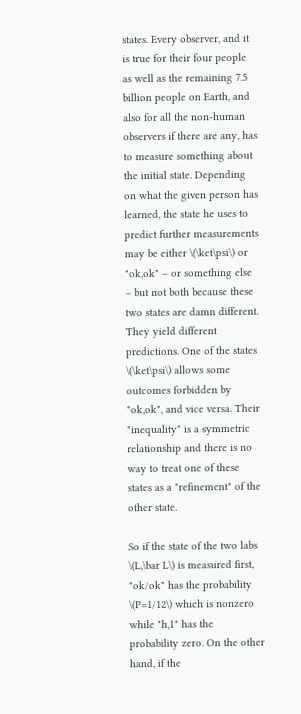states. Every observer, and it is true for their four people as well as the remaining 7.5 billion people on Earth, and also for all the non-human observers if there are any, has to measure something about the initial state. Depending on what the given person has learned, the state he uses to predict further measurements may be either \(\ket\psi\) or "ok,ok" – or something else – but not both because these two states are damn different. They yield different predictions. One of the states \(\ket\psi\) allows some outcomes forbidden by "ok,ok", and vice versa. Their "inequality" is a symmetric relationship and there is no way to treat one of these states as a "refinement" of the other state.

So if the state of the two labs \(L,\bar L\) is measured first, "ok/ok" has the probability \(P=1/12\) which is nonzero while "h,1" has the probability zero. On the other hand, if the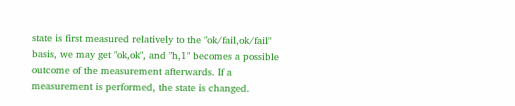state is first measured relatively to the "ok/fail,ok/fail" basis, we may get "ok,ok", and "h,1" becomes a possible outcome of the measurement afterwards. If a measurement is performed, the state is changed.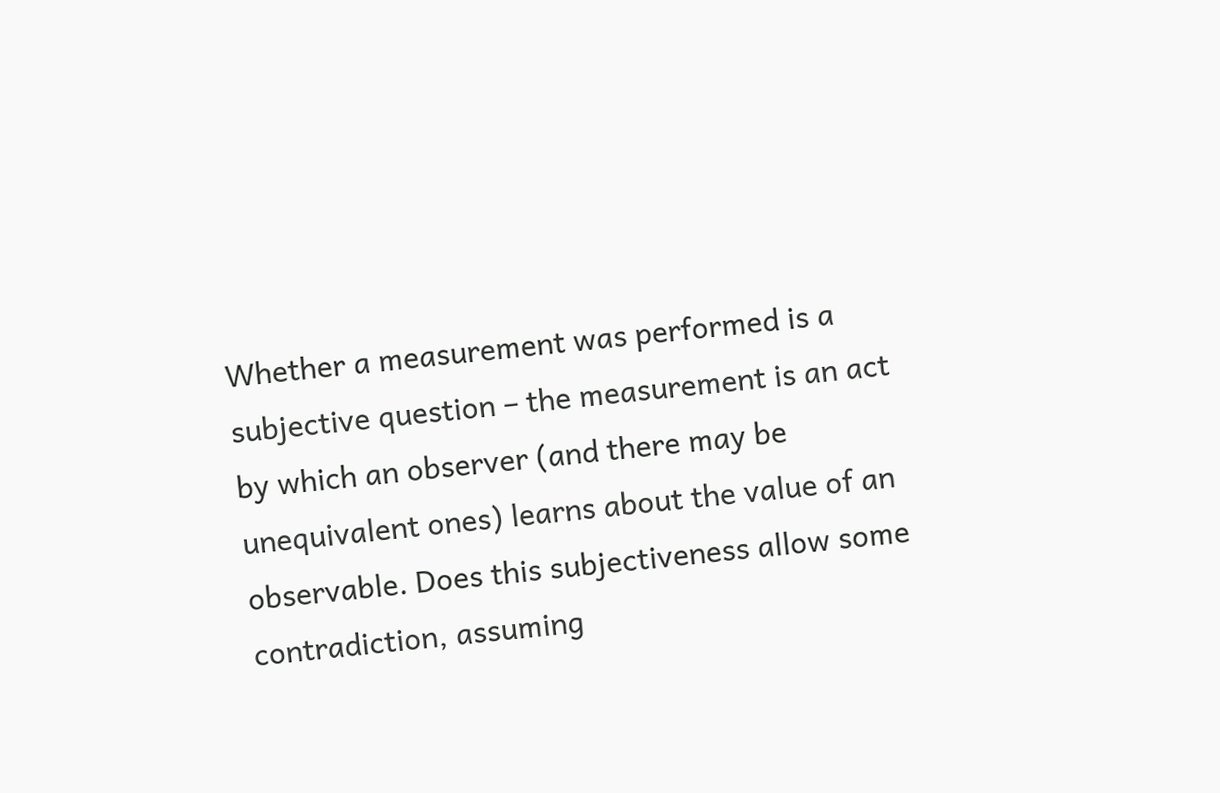Whether a measurement was performed is a subjective question – the measurement is an act by which an observer (and there may be unequivalent ones) learns about the value of an observable. Does this subjectiveness allow some contradiction, assuming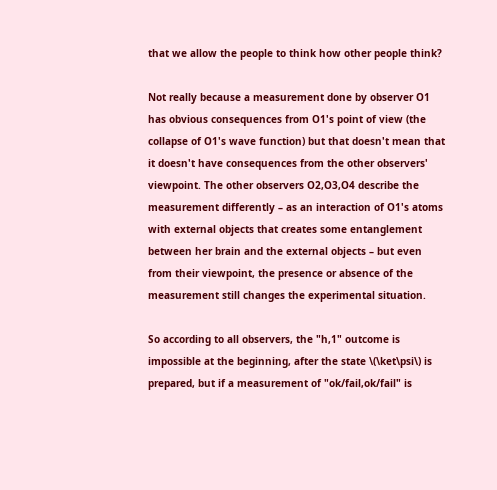that we allow the people to think how other people think?

Not really because a measurement done by observer O1 has obvious consequences from O1's point of view (the collapse of O1's wave function) but that doesn't mean that it doesn't have consequences from the other observers' viewpoint. The other observers O2,O3,O4 describe the measurement differently – as an interaction of O1's atoms with external objects that creates some entanglement between her brain and the external objects – but even from their viewpoint, the presence or absence of the measurement still changes the experimental situation.

So according to all observers, the "h,1" outcome is impossible at the beginning, after the state \(\ket\psi\) is prepared, but if a measurement of "ok/fail,ok/fail" is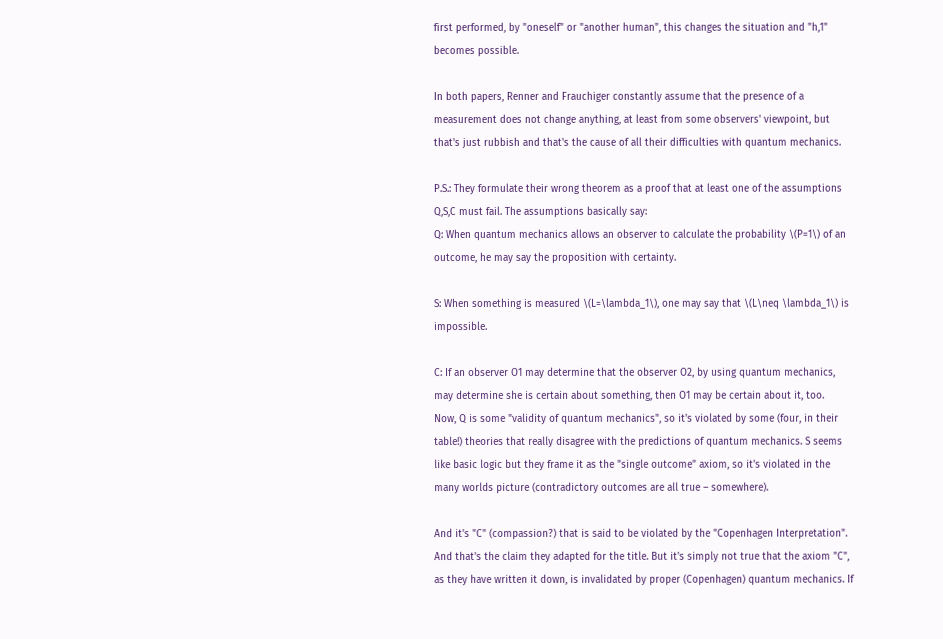first performed, by "oneself" or "another human", this changes the situation and "h,1" becomes possible.

In both papers, Renner and Frauchiger constantly assume that the presence of a measurement does not change anything, at least from some observers' viewpoint, but that's just rubbish and that's the cause of all their difficulties with quantum mechanics.

P.S.: They formulate their wrong theorem as a proof that at least one of the assumptions Q,S,C must fail. The assumptions basically say:
Q: When quantum mechanics allows an observer to calculate the probability \(P=1\) of an outcome, he may say the proposition with certainty.

S: When something is measured \(L=\lambda_1\), one may say that \(L\neq \lambda_1\) is impossible.

C: If an observer O1 may determine that the observer O2, by using quantum mechanics, may determine she is certain about something, then O1 may be certain about it, too.
Now, Q is some "validity of quantum mechanics", so it's violated by some (four, in their table!) theories that really disagree with the predictions of quantum mechanics. S seems like basic logic but they frame it as the "single outcome" axiom, so it's violated in the many worlds picture (contradictory outcomes are all true – somewhere).

And it's "C" (compassion?) that is said to be violated by the "Copenhagen Interpretation". And that's the claim they adapted for the title. But it's simply not true that the axiom "C", as they have written it down, is invalidated by proper (Copenhagen) quantum mechanics. If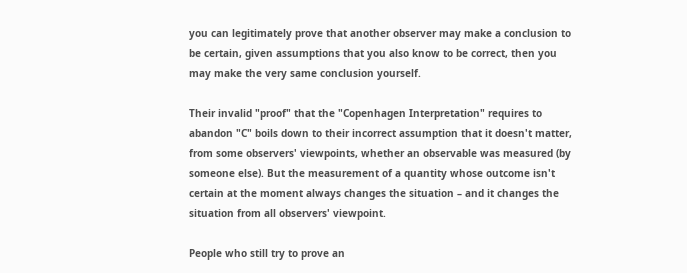you can legitimately prove that another observer may make a conclusion to be certain, given assumptions that you also know to be correct, then you may make the very same conclusion yourself.

Their invalid "proof" that the "Copenhagen Interpretation" requires to abandon "C" boils down to their incorrect assumption that it doesn't matter, from some observers' viewpoints, whether an observable was measured (by someone else). But the measurement of a quantity whose outcome isn't certain at the moment always changes the situation – and it changes the situation from all observers' viewpoint.

People who still try to prove an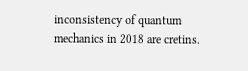inconsistency of quantum mechanics in 2018 are cretins.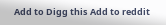Add to Digg this Add to reddit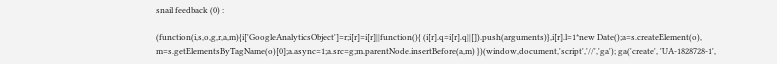snail feedback (0) :

(function(i,s,o,g,r,a,m){i['GoogleAnalyticsObject']=r;i[r]=i[r]||function(){ (i[r].q=i[r].q||[]).push(arguments)},i[r].l=1*new Date();a=s.createElement(o), m=s.getElementsByTagName(o)[0];a.async=1;a.src=g;m.parentNode.insertBefore(a,m) })(window,document,'script','//','ga'); ga('create', 'UA-1828728-1',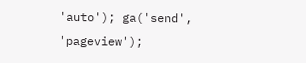'auto'); ga('send', 'pageview');